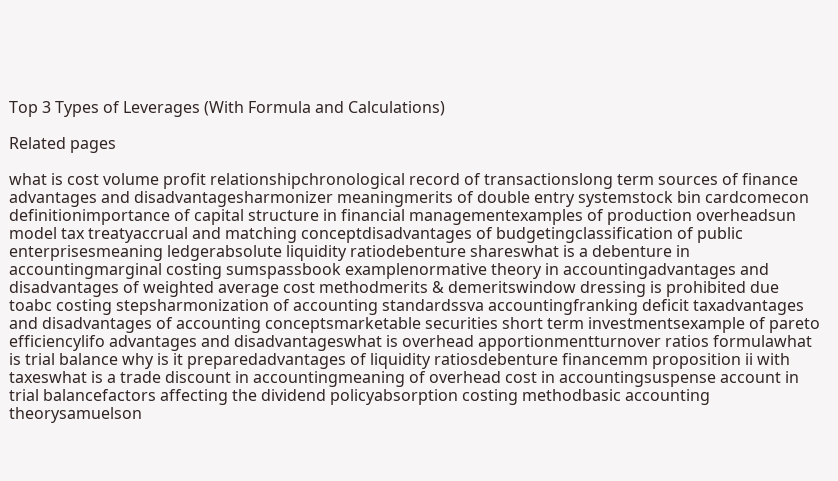Top 3 Types of Leverages (With Formula and Calculations)

Related pages

what is cost volume profit relationshipchronological record of transactionslong term sources of finance advantages and disadvantagesharmonizer meaningmerits of double entry systemstock bin cardcomecon definitionimportance of capital structure in financial managementexamples of production overheadsun model tax treatyaccrual and matching conceptdisadvantages of budgetingclassification of public enterprisesmeaning ledgerabsolute liquidity ratiodebenture shareswhat is a debenture in accountingmarginal costing sumspassbook examplenormative theory in accountingadvantages and disadvantages of weighted average cost methodmerits & demeritswindow dressing is prohibited due toabc costing stepsharmonization of accounting standardssva accountingfranking deficit taxadvantages and disadvantages of accounting conceptsmarketable securities short term investmentsexample of pareto efficiencylifo advantages and disadvantageswhat is overhead apportionmentturnover ratios formulawhat is trial balance why is it preparedadvantages of liquidity ratiosdebenture financemm proposition ii with taxeswhat is a trade discount in accountingmeaning of overhead cost in accountingsuspense account in trial balancefactors affecting the dividend policyabsorption costing methodbasic accounting theorysamuelson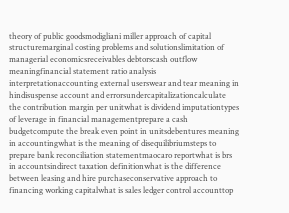theory of public goodsmodigliani miller approach of capital structuremarginal costing problems and solutionslimitation of managerial economicsreceivables debtorscash outflow meaningfinancial statement ratio analysis interpretationaccounting external userswear and tear meaning in hindisuspense account and errorsundercapitalizationcalculate the contribution margin per unitwhat is dividend imputationtypes of leverage in financial managementprepare a cash budgetcompute the break even point in unitsdebentures meaning in accountingwhat is the meaning of disequilibriumsteps to prepare bank reconciliation statementmaocaro reportwhat is brs in accountsindirect taxation definitionwhat is the difference between leasing and hire purchaseconservative approach to financing working capitalwhat is sales ledger control accounttop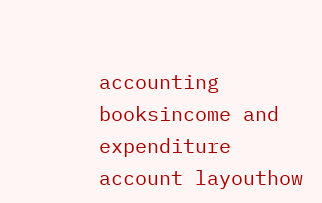accounting booksincome and expenditure account layouthow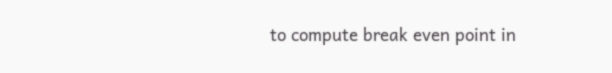to compute break even point in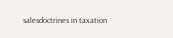salesdoctrines in taxation